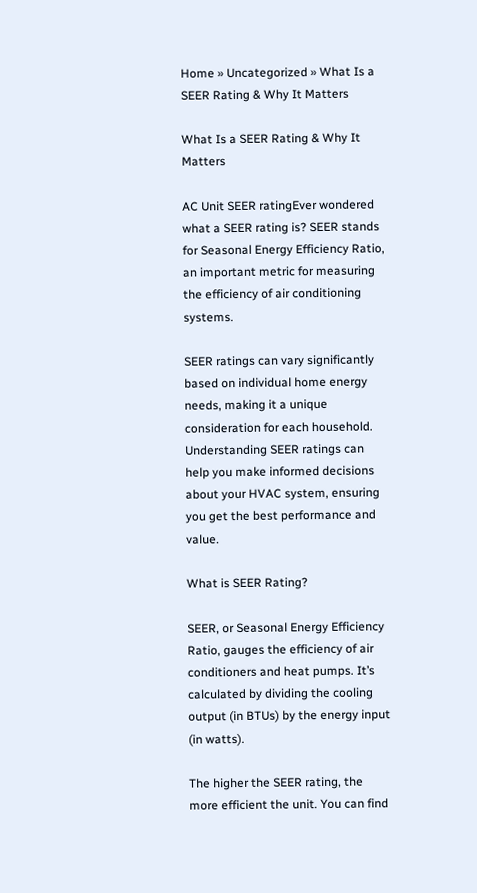Home » Uncategorized » What Is a SEER Rating & Why It Matters

What Is a SEER Rating & Why It Matters

AC Unit SEER ratingEver wondered what a SEER rating is? SEER stands for Seasonal Energy Efficiency Ratio, an important metric for measuring the efficiency of air conditioning systems.

SEER ratings can vary significantly based on individual home energy needs, making it a unique consideration for each household. Understanding SEER ratings can help you make informed decisions about your HVAC system, ensuring you get the best performance and value.

What is SEER Rating?

SEER, or Seasonal Energy Efficiency Ratio, gauges the efficiency of air conditioners and heat pumps. It’s calculated by dividing the cooling output (in BTUs) by the energy input (in watts).

The higher the SEER rating, the more efficient the unit. You can find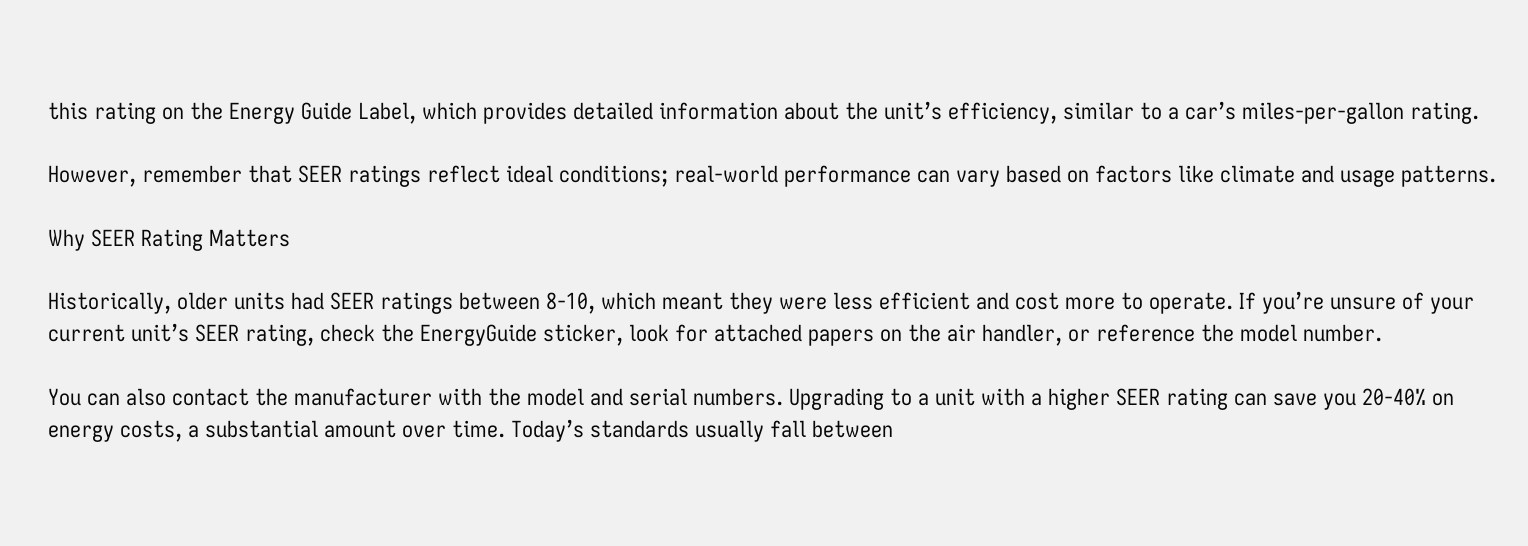this rating on the Energy Guide Label, which provides detailed information about the unit’s efficiency, similar to a car’s miles-per-gallon rating.

However, remember that SEER ratings reflect ideal conditions; real-world performance can vary based on factors like climate and usage patterns.

Why SEER Rating Matters

Historically, older units had SEER ratings between 8-10, which meant they were less efficient and cost more to operate. If you’re unsure of your current unit’s SEER rating, check the EnergyGuide sticker, look for attached papers on the air handler, or reference the model number.

You can also contact the manufacturer with the model and serial numbers. Upgrading to a unit with a higher SEER rating can save you 20-40% on energy costs, a substantial amount over time. Today’s standards usually fall between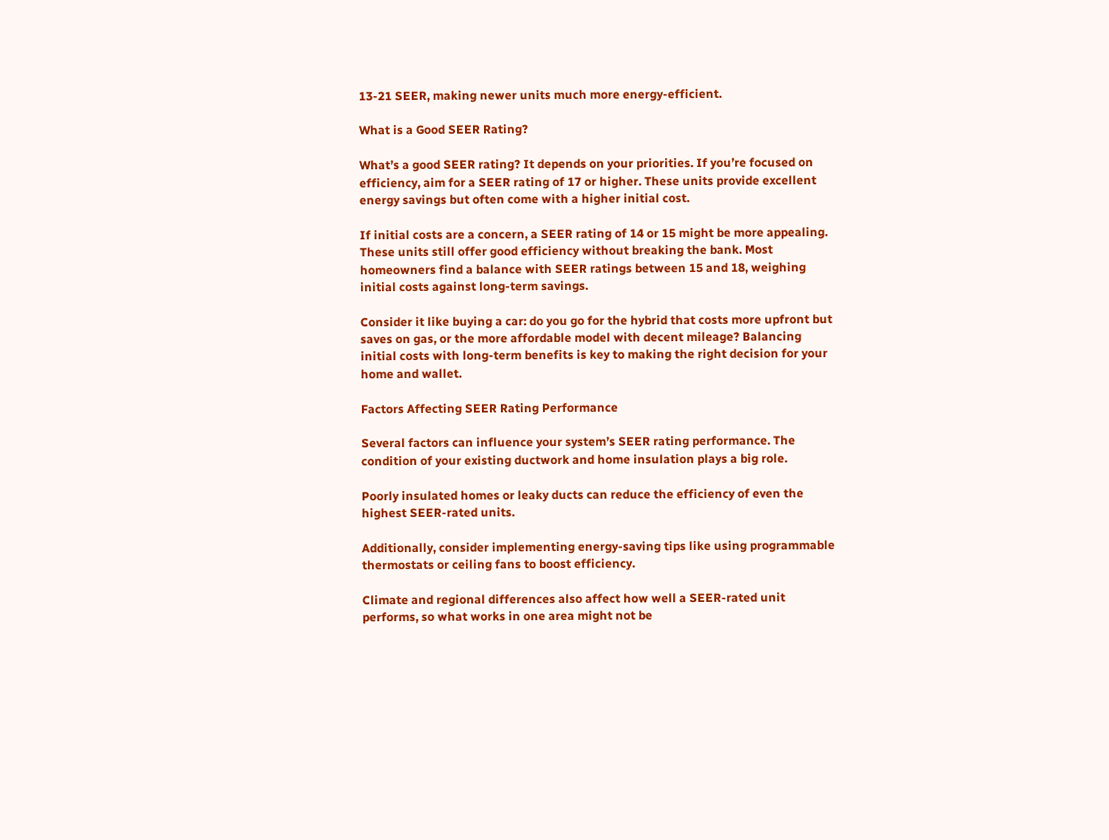13-21 SEER, making newer units much more energy-efficient.

What is a Good SEER Rating?

What’s a good SEER rating? It depends on your priorities. If you’re focused on efficiency, aim for a SEER rating of 17 or higher. These units provide excellent energy savings but often come with a higher initial cost.

If initial costs are a concern, a SEER rating of 14 or 15 might be more appealing. These units still offer good efficiency without breaking the bank. Most homeowners find a balance with SEER ratings between 15 and 18, weighing initial costs against long-term savings.

Consider it like buying a car: do you go for the hybrid that costs more upfront but saves on gas, or the more affordable model with decent mileage? Balancing initial costs with long-term benefits is key to making the right decision for your home and wallet.

Factors Affecting SEER Rating Performance

Several factors can influence your system’s SEER rating performance. The condition of your existing ductwork and home insulation plays a big role.

Poorly insulated homes or leaky ducts can reduce the efficiency of even the highest SEER-rated units.

Additionally, consider implementing energy-saving tips like using programmable thermostats or ceiling fans to boost efficiency.

Climate and regional differences also affect how well a SEER-rated unit performs, so what works in one area might not be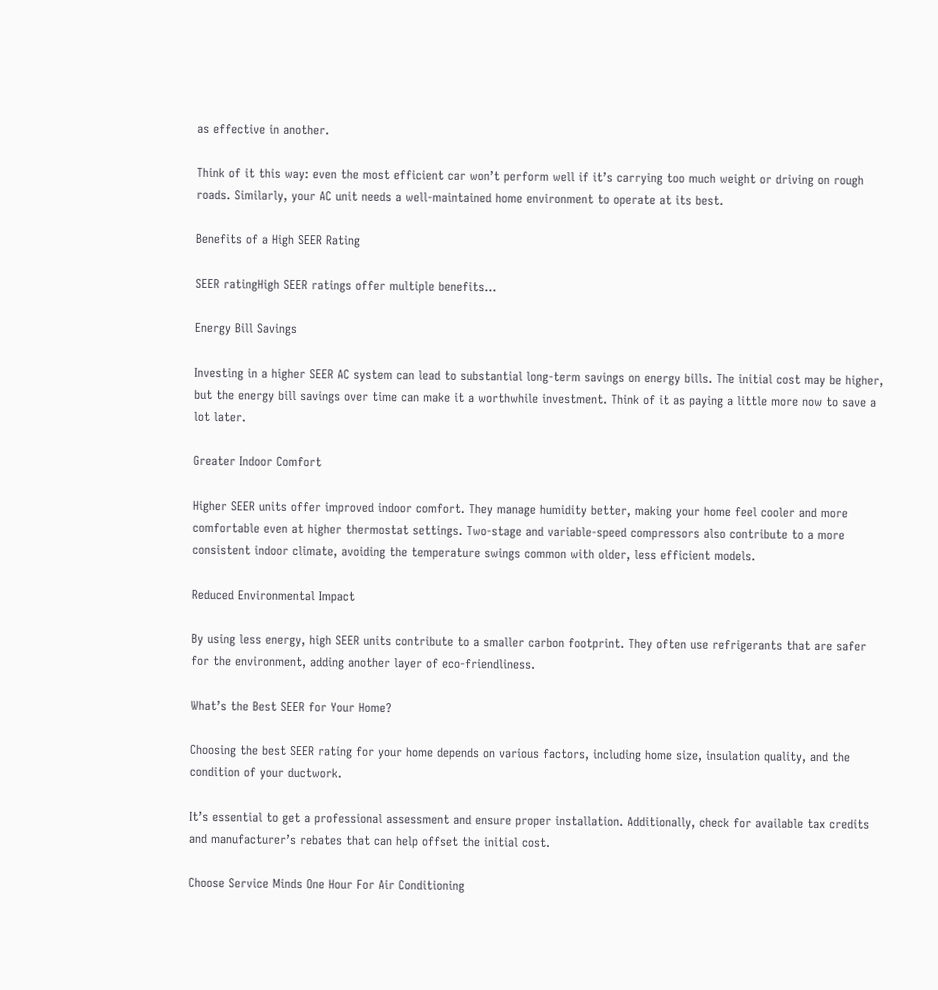as effective in another.

Think of it this way: even the most efficient car won’t perform well if it’s carrying too much weight or driving on rough roads. Similarly, your AC unit needs a well-maintained home environment to operate at its best.

Benefits of a High SEER Rating

SEER ratingHigh SEER ratings offer multiple benefits…

Energy Bill Savings

Investing in a higher SEER AC system can lead to substantial long-term savings on energy bills. The initial cost may be higher, but the energy bill savings over time can make it a worthwhile investment. Think of it as paying a little more now to save a lot later.

Greater Indoor Comfort

Higher SEER units offer improved indoor comfort. They manage humidity better, making your home feel cooler and more comfortable even at higher thermostat settings. Two-stage and variable-speed compressors also contribute to a more consistent indoor climate, avoiding the temperature swings common with older, less efficient models.

Reduced Environmental Impact

By using less energy, high SEER units contribute to a smaller carbon footprint. They often use refrigerants that are safer for the environment, adding another layer of eco-friendliness.

What’s the Best SEER for Your Home?

Choosing the best SEER rating for your home depends on various factors, including home size, insulation quality, and the condition of your ductwork.

It’s essential to get a professional assessment and ensure proper installation. Additionally, check for available tax credits and manufacturer’s rebates that can help offset the initial cost.

Choose Service Minds One Hour For Air Conditioning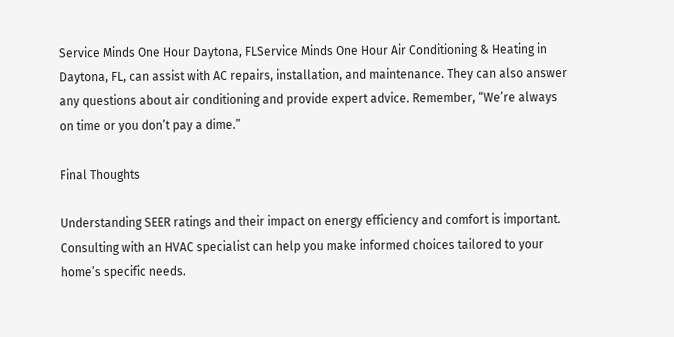Service Minds One Hour Daytona, FLService Minds One Hour Air Conditioning & Heating in Daytona, FL, can assist with AC repairs, installation, and maintenance. They can also answer any questions about air conditioning and provide expert advice. Remember, “We’re always on time or you don’t pay a dime.”

Final Thoughts

Understanding SEER ratings and their impact on energy efficiency and comfort is important. Consulting with an HVAC specialist can help you make informed choices tailored to your home’s specific needs.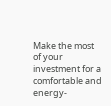Make the most of your investment for a comfortable and energy-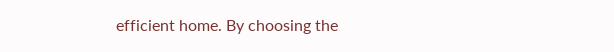efficient home. By choosing the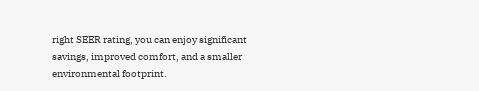right SEER rating, you can enjoy significant savings, improved comfort, and a smaller environmental footprint.